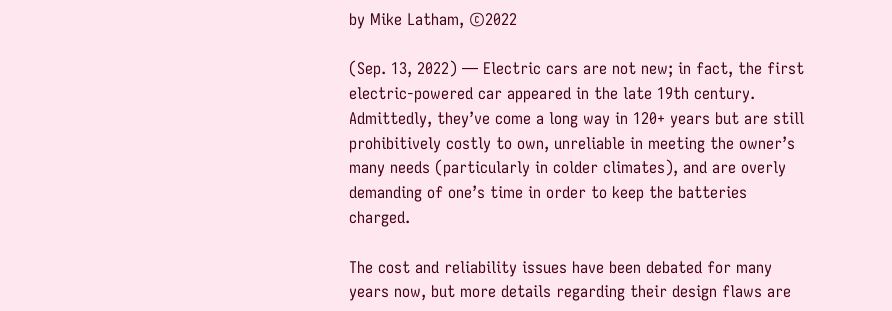by Mike Latham, ©2022

(Sep. 13, 2022) — Electric cars are not new; in fact, the first electric-powered car appeared in the late 19th century.  Admittedly, they’ve come a long way in 120+ years but are still prohibitively costly to own, unreliable in meeting the owner’s many needs (particularly in colder climates), and are overly demanding of one’s time in order to keep the batteries charged.

The cost and reliability issues have been debated for many years now, but more details regarding their design flaws are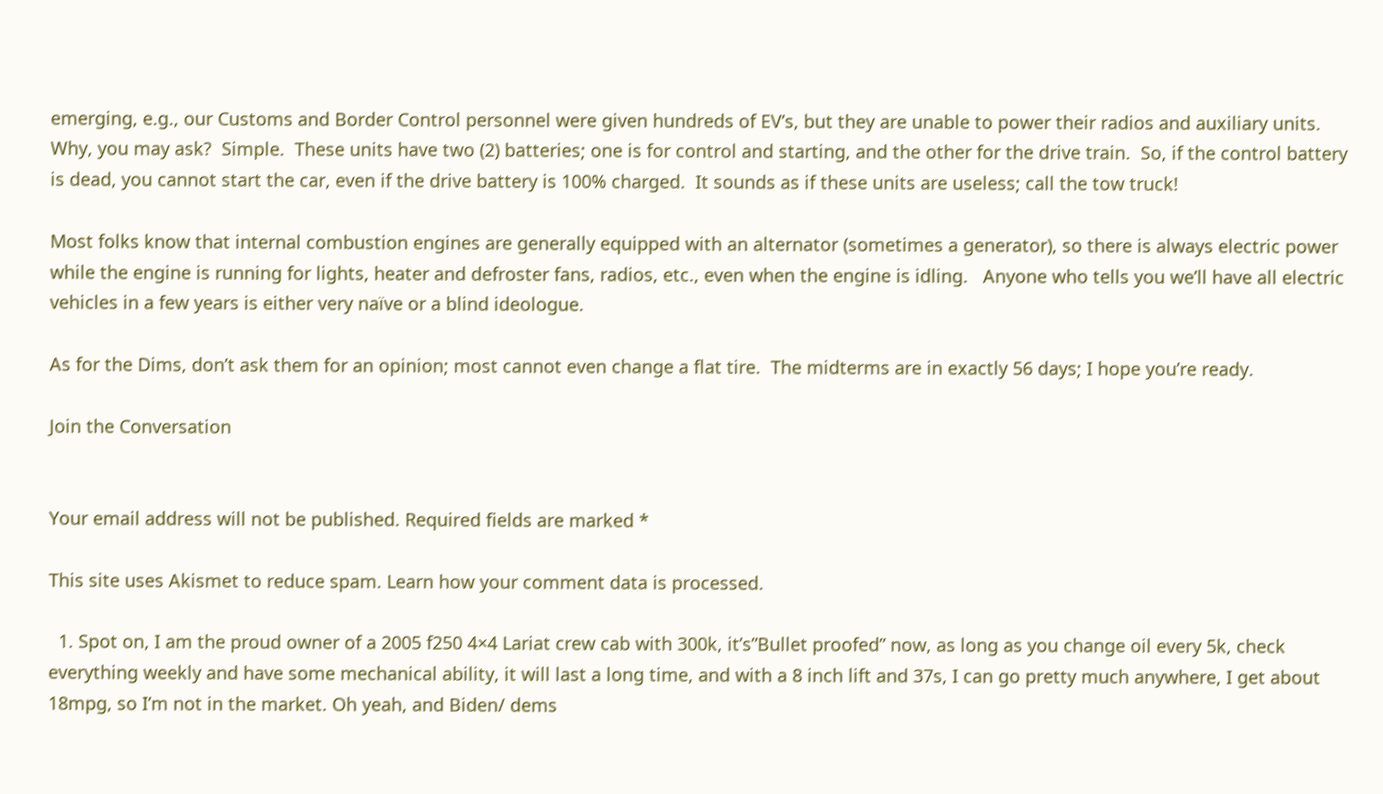emerging, e.g., our Customs and Border Control personnel were given hundreds of EV’s, but they are unable to power their radios and auxiliary units.  Why, you may ask?  Simple.  These units have two (2) batteries; one is for control and starting, and the other for the drive train.  So, if the control battery is dead, you cannot start the car, even if the drive battery is 100% charged.  It sounds as if these units are useless; call the tow truck!

Most folks know that internal combustion engines are generally equipped with an alternator (sometimes a generator), so there is always electric power while the engine is running for lights, heater and defroster fans, radios, etc., even when the engine is idling.   Anyone who tells you we’ll have all electric vehicles in a few years is either very naïve or a blind ideologue.

As for the Dims, don’t ask them for an opinion; most cannot even change a flat tire.  The midterms are in exactly 56 days; I hope you’re ready.

Join the Conversation


Your email address will not be published. Required fields are marked *

This site uses Akismet to reduce spam. Learn how your comment data is processed.

  1. Spot on, I am the proud owner of a 2005 f250 4×4 Lariat crew cab with 300k, it’s”Bullet proofed” now, as long as you change oil every 5k, check everything weekly and have some mechanical ability, it will last a long time, and with a 8 inch lift and 37s, I can go pretty much anywhere, I get about 18mpg, so I’m not in the market. Oh yeah, and Biden/ dems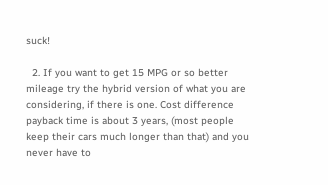suck!

  2. If you want to get 15 MPG or so better mileage try the hybrid version of what you are considering, if there is one. Cost difference payback time is about 3 years, (most people keep their cars much longer than that) and you never have to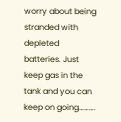worry about being stranded with depleted batteries. Just keep gas in the tank and you can keep on going……….